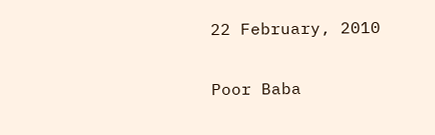22 February, 2010

Poor Baba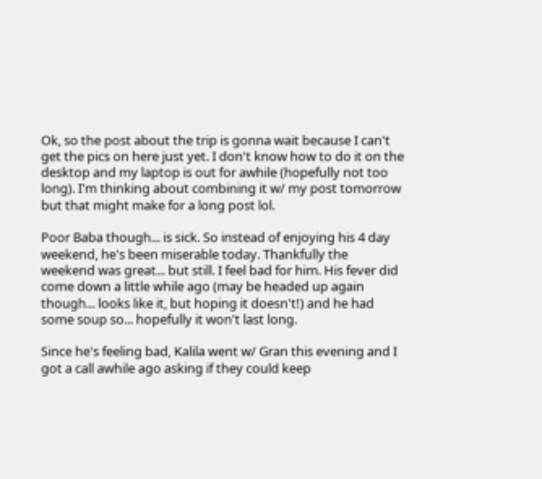Ok, so the post about the trip is gonna wait because I can't get the pics on here just yet. I don't know how to do it on the desktop and my laptop is out for awhile (hopefully not too long). I'm thinking about combining it w/ my post tomorrow but that might make for a long post lol.

Poor Baba though... is sick. So instead of enjoying his 4 day weekend, he's been miserable today. Thankfully the weekend was great... but still. I feel bad for him. His fever did come down a little while ago (may be headed up again though... looks like it, but hoping it doesn't!) and he had some soup so... hopefully it won't last long.

Since he's feeling bad, Kalila went w/ Gran this evening and I got a call awhile ago asking if they could keep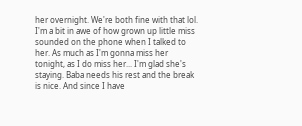her overnight. We're both fine with that lol. I'm a bit in awe of how grown up little miss sounded on the phone when I talked to her. As much as I'm gonna miss her tonight, as I do miss her... I'm glad she's staying. Baba needs his rest and the break is nice. And since I have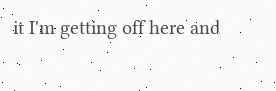it I'm getting off here and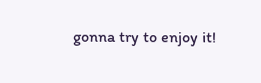gonna try to enjoy it!